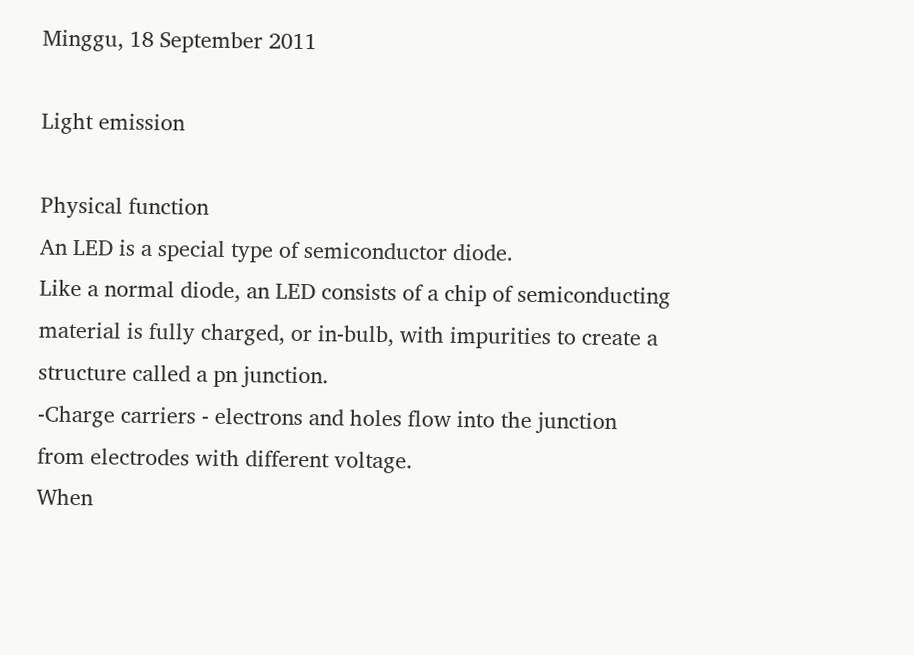Minggu, 18 September 2011

Light emission

Physical function
An LED is a special type of semiconductor diode.
Like a normal diode, an LED consists of a chip of semiconducting material is fully charged, or in-bulb, with impurities to create a structure called a pn junction.
-Charge carriers - electrons and holes flow into the junction from electrodes with different voltage.
When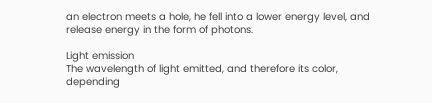an electron meets a hole, he fell into a lower energy level, and release energy in the form of photons.

Light emission
The wavelength of light emitted, and therefore its color, depending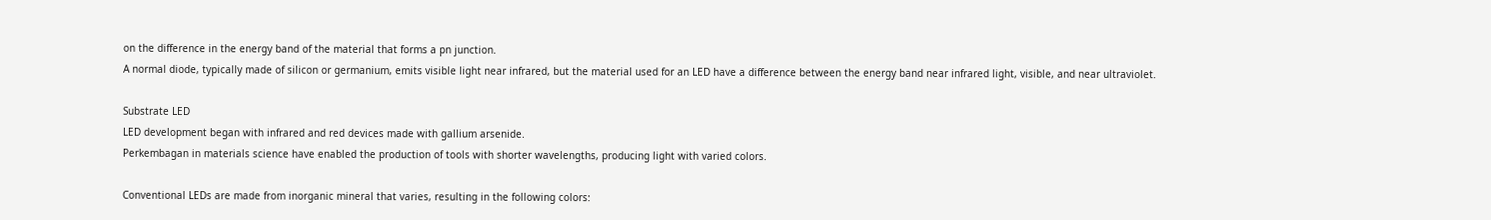on the difference in the energy band of the material that forms a pn junction.
A normal diode, typically made of silicon or germanium, emits visible light near infrared, but the material used for an LED have a difference between the energy band near infrared light, visible, and near ultraviolet.

Substrate LED
LED development began with infrared and red devices made with gallium arsenide.
Perkembagan in materials science have enabled the production of tools with shorter wavelengths, producing light with varied colors.

Conventional LEDs are made from inorganic mineral that varies, resulting in the following colors: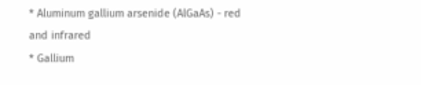* Aluminum gallium arsenide (AlGaAs) - red and infrared
* Gallium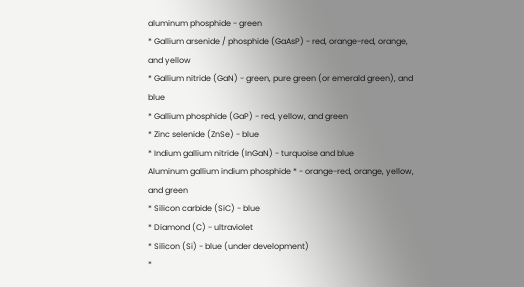aluminum phosphide - green
* Gallium arsenide / phosphide (GaAsP) - red, orange-red, orange, and yellow
* Gallium nitride (GaN) - green, pure green (or emerald green), and blue
* Gallium phosphide (GaP) - red, yellow, and green
* Zinc selenide (ZnSe) - blue
* Indium gallium nitride (InGaN) - turquoise and blue
Aluminum gallium indium phosphide * - orange-red, orange, yellow, and green
* Silicon carbide (SiC) - blue
* Diamond (C) - ultraviolet
* Silicon (Si) - blue (under development)
*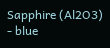Sapphire (Al2O3) - blue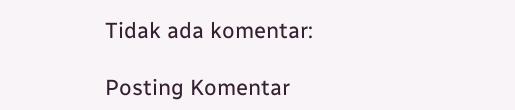Tidak ada komentar:

Posting Komentar